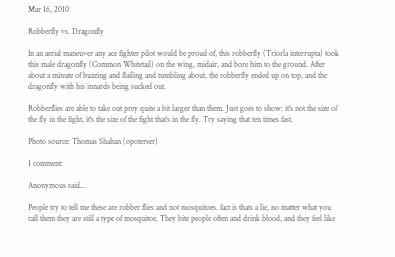Mar 16, 2010

Robberfly vs. Dragonfly

In an aerial maneuver any ace fighter pilot would be proud of, this robberfly (Triorla interrupta) took this male dragonfly (Common Whitetail) on the wing, midair, and bore him to the ground. After about a minute of buzzing and flailing and tumbling about, the robberfly ended up on top, and the dragonfly with his innards being sucked out.

Robberflies are able to take out prey quite a bit larger than them. Just goes to show: it's not the size of the fly in the fight, it's the size of the fight that's in the fly. Try saying that ten times fast.

Photo source: Thomas Shahan (opoterser)

1 comment:

Anonymous said...

People try to tell me these are robber flies and not mosquitoes. fact is thats a lie, no matter what you call them they are still a type of mosquitoe. They bite people often and drink blood, and they feel like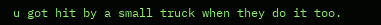u got hit by a small truck when they do it too.